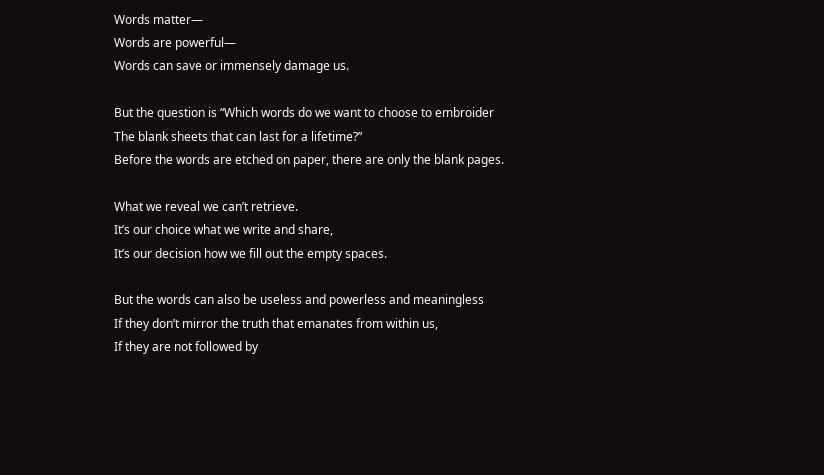Words matter—
Words are powerful—
Words can save or immensely damage us.

But the question is “Which words do we want to choose to embroider
The blank sheets that can last for a lifetime?”
Before the words are etched on paper, there are only the blank pages.

What we reveal we can’t retrieve.
It’s our choice what we write and share,
It’s our decision how we fill out the empty spaces.

But the words can also be useless and powerless and meaningless
If they don’t mirror the truth that emanates from within us,
If they are not followed by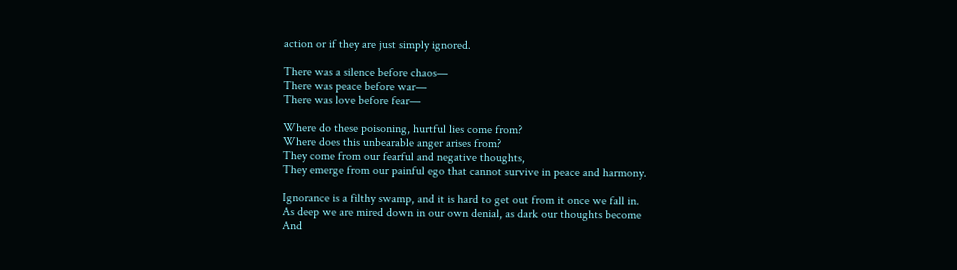action or if they are just simply ignored.

There was a silence before chaos—
There was peace before war—
There was love before fear—

Where do these poisoning, hurtful lies come from?
Where does this unbearable anger arises from?
They come from our fearful and negative thoughts,
They emerge from our painful ego that cannot survive in peace and harmony.

Ignorance is a filthy swamp, and it is hard to get out from it once we fall in.
As deep we are mired down in our own denial, as dark our thoughts become
And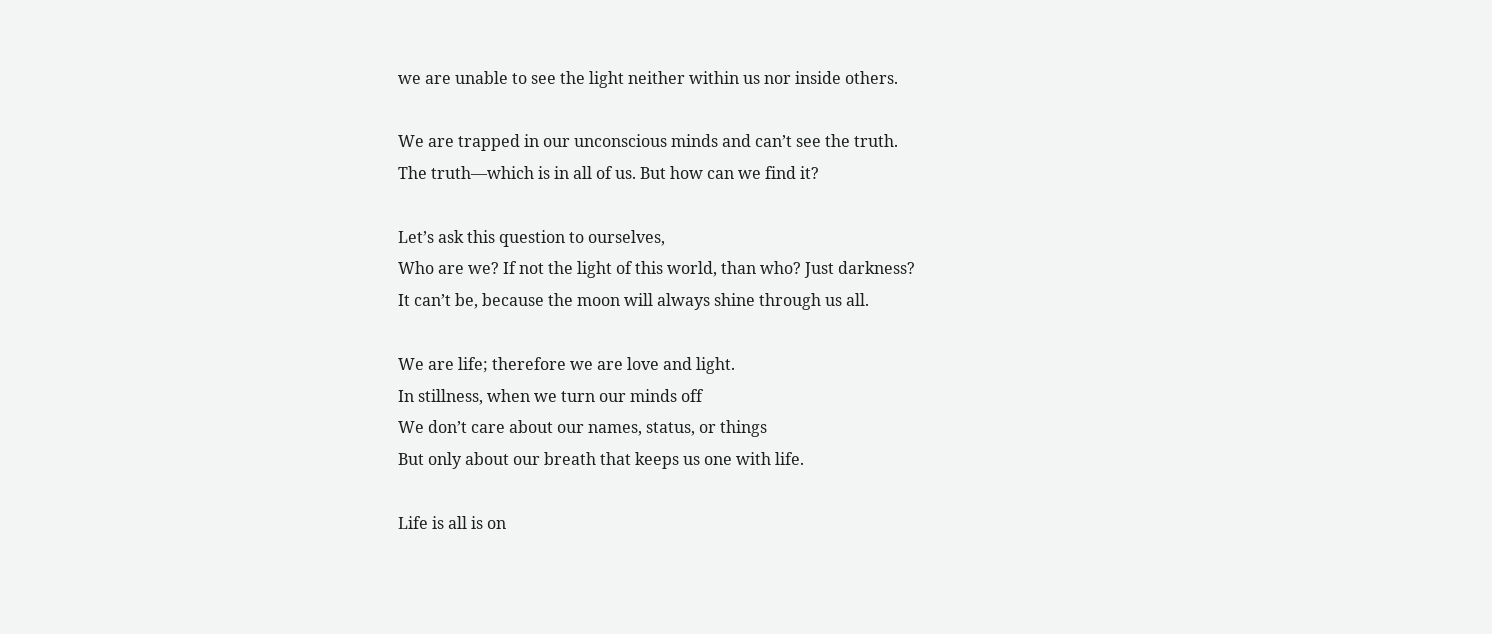we are unable to see the light neither within us nor inside others.

We are trapped in our unconscious minds and can’t see the truth.
The truth—which is in all of us. But how can we find it?

Let’s ask this question to ourselves,
Who are we? If not the light of this world, than who? Just darkness?
It can’t be, because the moon will always shine through us all.

We are life; therefore we are love and light.
In stillness, when we turn our minds off
We don’t care about our names, status, or things
But only about our breath that keeps us one with life.

Life is all is on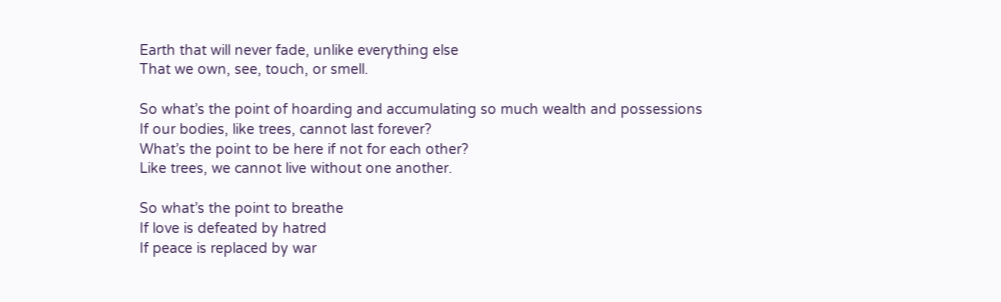Earth that will never fade, unlike everything else
That we own, see, touch, or smell.

So what’s the point of hoarding and accumulating so much wealth and possessions
If our bodies, like trees, cannot last forever?
What’s the point to be here if not for each other?
Like trees, we cannot live without one another.

So what’s the point to breathe
If love is defeated by hatred
If peace is replaced by war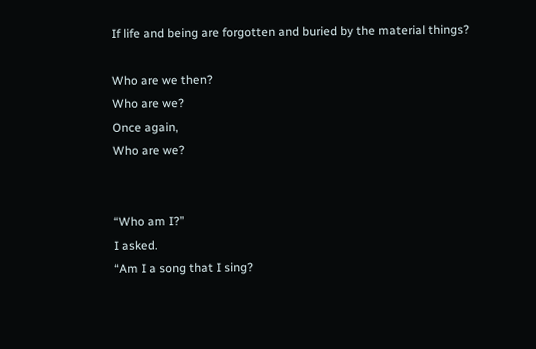If life and being are forgotten and buried by the material things?

Who are we then?
Who are we?
Once again,
Who are we?


“Who am I?”
I asked.
“Am I a song that I sing?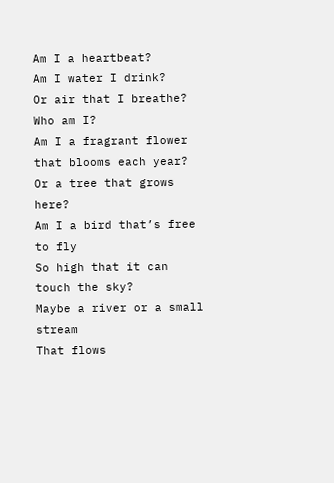Am I a heartbeat?
Am I water I drink?
Or air that I breathe?
Who am I?
Am I a fragrant flower that blooms each year?
Or a tree that grows here?
Am I a bird that’s free to fly
So high that it can touch the sky?
Maybe a river or a small stream
That flows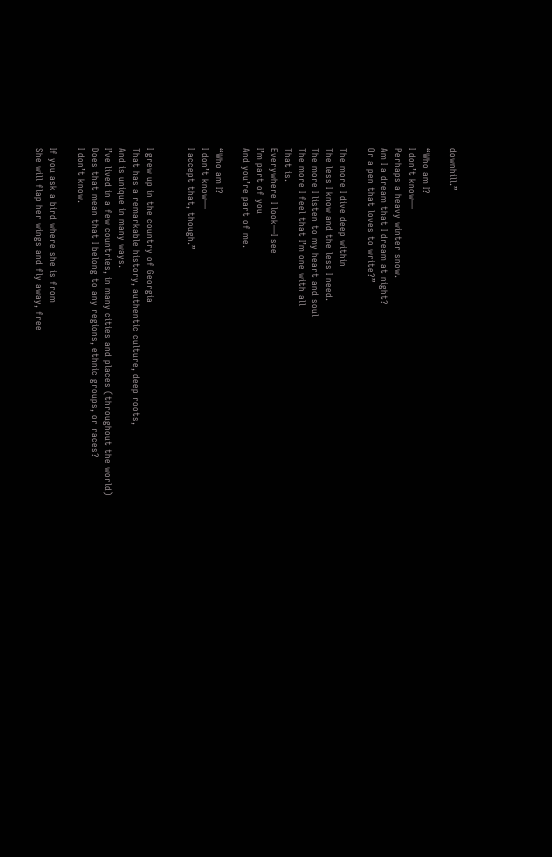downhill.”

“Who am I?
I don’t know—
Perhaps a heavy winter snow.
Am I a dream that I dream at night?
Or a pen that loves to write?”

The more I dive deep within
The less I know and the less I need.
The more I listen to my heart and soul
The more I feel that I’m one with all
That is.
Everywhere I look—I see
I’m part of you
And you’re part of me.

“Who am I?
I don’t know—
I accept that, though.”


I grew up in the country of Georgia
That has a remarkable history, authentic culture, deep roots,
And is unique in many ways.
I’ve lived in a few countries, in many cities and places (throughout the world)
Does that mean that I belong to any regions, ethnic groups, or races?
I don’t know.

If you ask a bird where she is from
She will flap her wings and fly away, free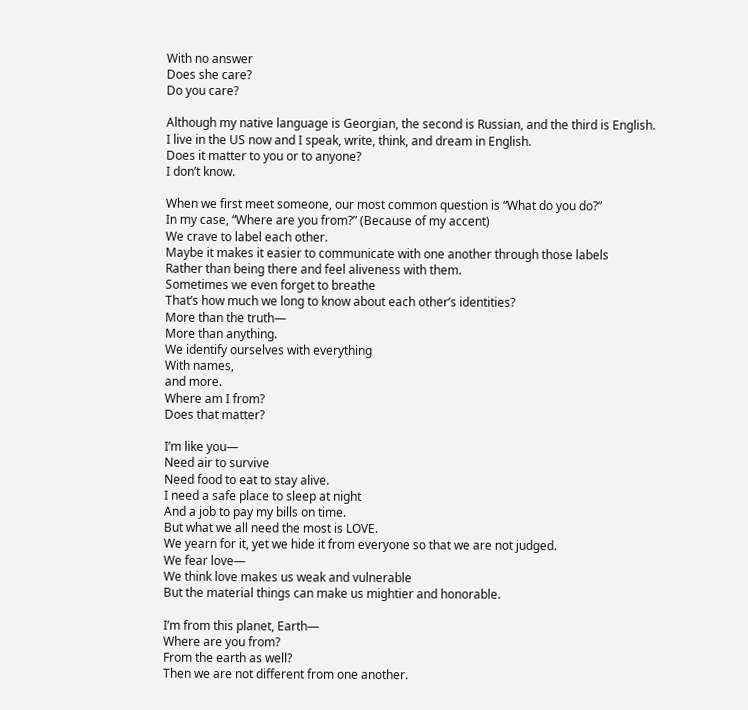With no answer
Does she care?
Do you care?

Although my native language is Georgian, the second is Russian, and the third is English.
I live in the US now and I speak, write, think, and dream in English.
Does it matter to you or to anyone?
I don’t know.

When we first meet someone, our most common question is “What do you do?”
In my case, “Where are you from?” (Because of my accent)
We crave to label each other.
Maybe it makes it easier to communicate with one another through those labels
Rather than being there and feel aliveness with them.
Sometimes we even forget to breathe
That’s how much we long to know about each other’s identities?
More than the truth—
More than anything.
We identify ourselves with everything
With names,
and more.
Where am I from?
Does that matter?

I’m like you—
Need air to survive
Need food to eat to stay alive.
I need a safe place to sleep at night
And a job to pay my bills on time.
But what we all need the most is LOVE.
We yearn for it, yet we hide it from everyone so that we are not judged.
We fear love—
We think love makes us weak and vulnerable
But the material things can make us mightier and honorable.

I’m from this planet, Earth—
Where are you from?
From the earth as well?
Then we are not different from one another.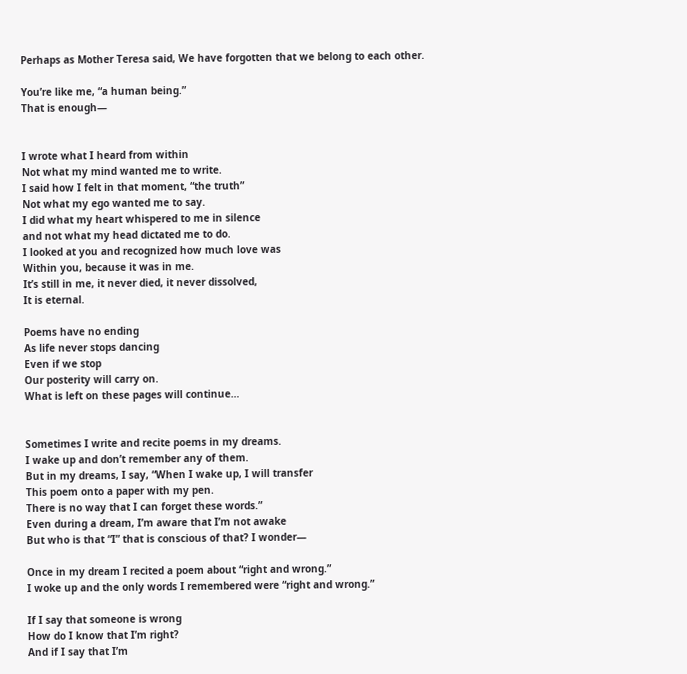Perhaps as Mother Teresa said, We have forgotten that we belong to each other.

You’re like me, “a human being.”
That is enough—


I wrote what I heard from within
Not what my mind wanted me to write.
I said how I felt in that moment, “the truth”
Not what my ego wanted me to say.
I did what my heart whispered to me in silence
and not what my head dictated me to do.
I looked at you and recognized how much love was
Within you, because it was in me.
It’s still in me, it never died, it never dissolved,
It is eternal.

Poems have no ending
As life never stops dancing
Even if we stop
Our posterity will carry on.
What is left on these pages will continue…


Sometimes I write and recite poems in my dreams.
I wake up and don’t remember any of them.
But in my dreams, I say, “When I wake up, I will transfer
This poem onto a paper with my pen.
There is no way that I can forget these words.”
Even during a dream, I’m aware that I’m not awake
But who is that “I” that is conscious of that? I wonder—

Once in my dream I recited a poem about “right and wrong.”
I woke up and the only words I remembered were “right and wrong.”

If I say that someone is wrong
How do I know that I’m right?
And if I say that I’m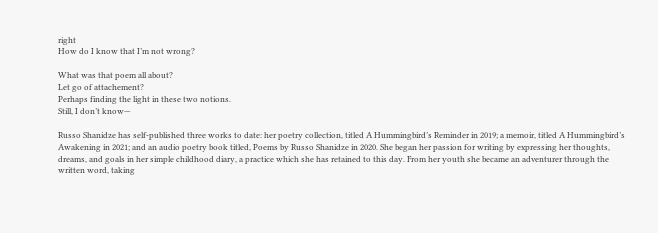right
How do I know that I’m not wrong?

What was that poem all about?
Let go of attachement?
Perhaps finding the light in these two notions.
Still, I don’t know—

Russo Shanidze has self-published three works to date: her poetry collection, titled A Hummingbird’s Reminder in 2019; a memoir, titled A Hummingbird’s Awakening in 2021; and an audio poetry book titled, Poems by Russo Shanidze in 2020. She began her passion for writing by expressing her thoughts, dreams, and goals in her simple childhood diary, a practice which she has retained to this day. From her youth she became an adventurer through the written word, taking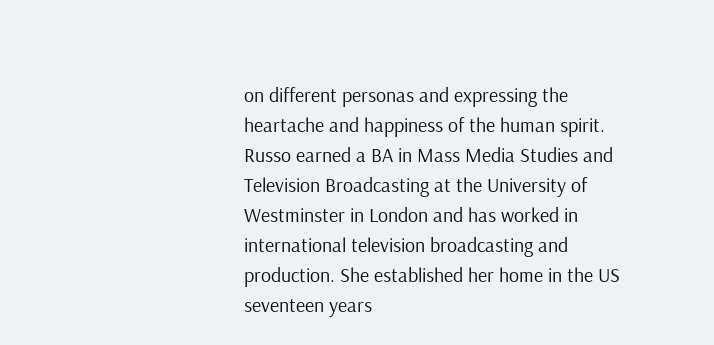on different personas and expressing the heartache and happiness of the human spirit. Russo earned a BA in Mass Media Studies and Television Broadcasting at the University of Westminster in London and has worked in international television broadcasting and production. She established her home in the US seventeen years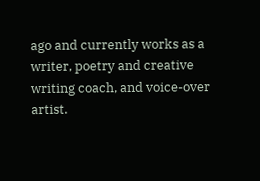ago and currently works as a writer, poetry and creative writing coach, and voice-over artist.